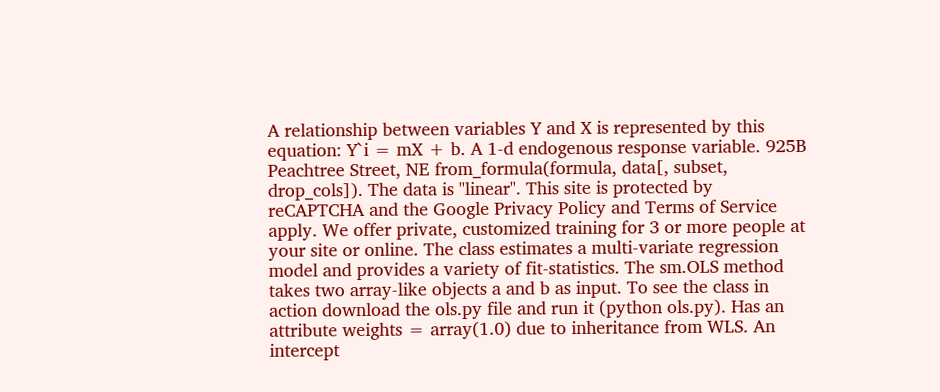A relationship between variables Y and X is represented by this equation: Y`i = mX + b. A 1-d endogenous response variable. 925B Peachtree Street, NE from_formula(formula, data[, subset, drop_cols]). The data is "linear". This site is protected by reCAPTCHA and the Google Privacy Policy and Terms of Service apply. We offer private, customized training for 3 or more people at your site or online. The class estimates a multi-variate regression model and provides a variety of fit-statistics. The sm.OLS method takes two array-like objects a and b as input. To see the class in action download the ols.py file and run it (python ols.py). Has an attribute weights = array(1.0) due to inheritance from WLS. An intercept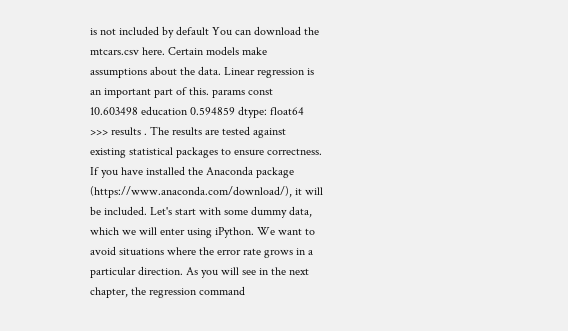is not included by default You can download the mtcars.csv here. Certain models make assumptions about the data. Linear regression is an important part of this. params const 10.603498 education 0.594859 dtype: float64 >>> results . The results are tested against existing statistical packages to ensure correctness. If you have installed the Anaconda package (https://www.anaconda.com/download/), it will be included. Let's start with some dummy data, which we will enter using iPython. We want to avoid situations where the error rate grows in a particular direction. As you will see in the next chapter, the regression command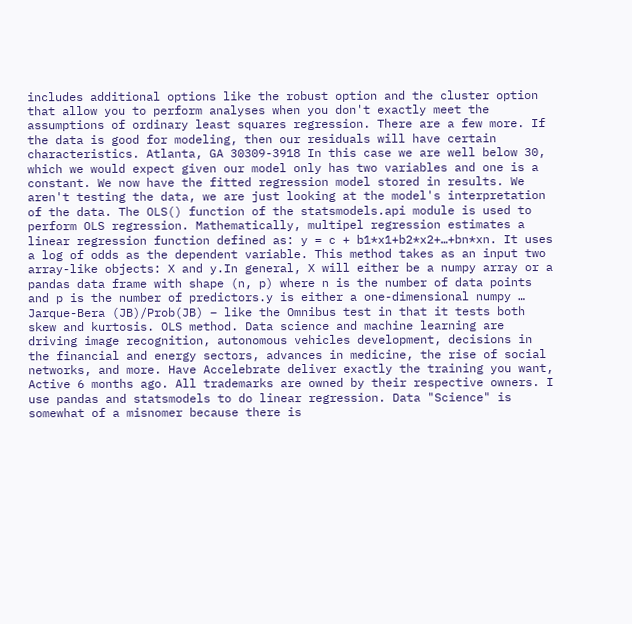includes additional options like the robust option and the cluster option that allow you to perform analyses when you don't exactly meet the assumptions of ordinary least squares regression. There are a few more. If the data is good for modeling, then our residuals will have certain characteristics. Atlanta, GA 30309-3918 In this case we are well below 30, which we would expect given our model only has two variables and one is a constant. We now have the fitted regression model stored in results. We aren't testing the data, we are just looking at the model's interpretation of the data. The OLS() function of the statsmodels.api module is used to perform OLS regression. Mathematically, multipel regression estimates a linear regression function defined as: y = c + b1*x1+b2*x2+…+bn*xn. It uses a log of odds as the dependent variable. This method takes as an input two array-like objects: X and y.In general, X will either be a numpy array or a pandas data frame with shape (n, p) where n is the number of data points and p is the number of predictors.y is either a one-dimensional numpy … Jarque-Bera (JB)/Prob(JB) – like the Omnibus test in that it tests both skew and kurtosis. OLS method. Data science and machine learning are driving image recognition, autonomous vehicles development, decisions in the financial and energy sectors, advances in medicine, the rise of social networks, and more. Have Accelebrate deliver exactly the training you want, Active 6 months ago. All trademarks are owned by their respective owners. I use pandas and statsmodels to do linear regression. Data "Science" is somewhat of a misnomer because there is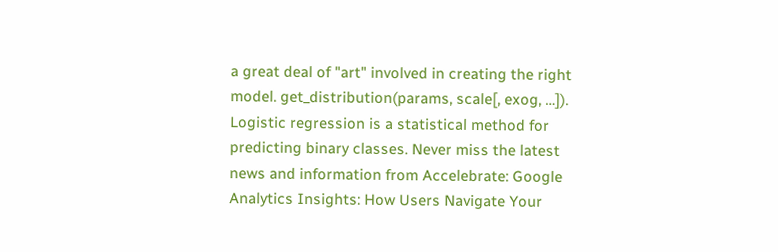a great deal of "art" involved in creating the right model. get_distribution(params, scale[, exog, …]). Logistic regression is a statistical method for predicting binary classes. Never miss the latest news and information from Accelebrate: Google Analytics Insights: How Users Navigate Your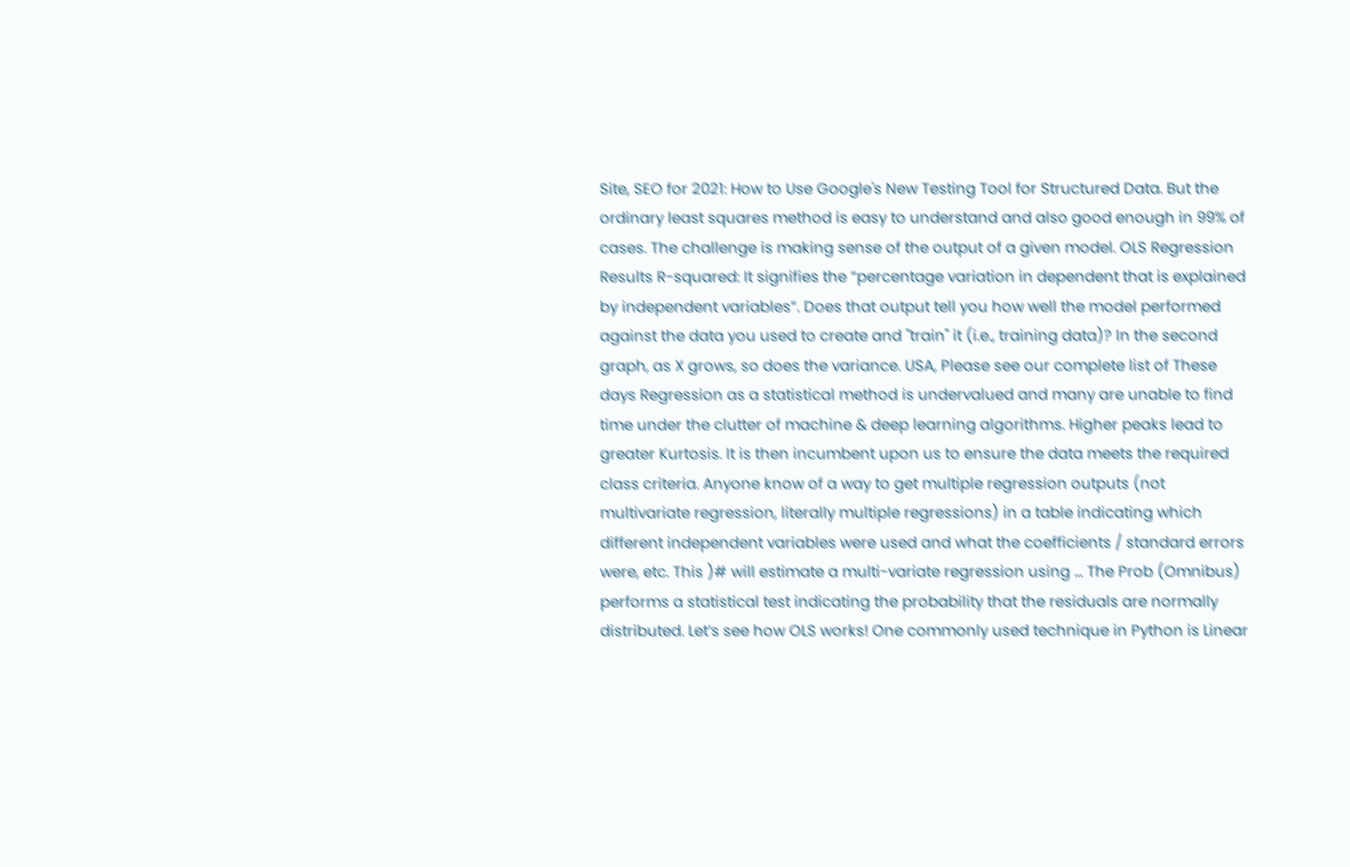Site, SEO for 2021: How to Use Google's New Testing Tool for Structured Data. But the ordinary least squares method is easy to understand and also good enough in 99% of cases. The challenge is making sense of the output of a given model. OLS Regression Results R-squared: It signifies the “percentage variation in dependent that is explained by independent variables”. Does that output tell you how well the model performed against the data you used to create and "train" it (i.e., training data)? In the second graph, as X grows, so does the variance. USA, Please see our complete list of These days Regression as a statistical method is undervalued and many are unable to find time under the clutter of machine & deep learning algorithms. Higher peaks lead to greater Kurtosis. It is then incumbent upon us to ensure the data meets the required class criteria. Anyone know of a way to get multiple regression outputs (not multivariate regression, literally multiple regressions) in a table indicating which different independent variables were used and what the coefficients / standard errors were, etc. This )# will estimate a multi-variate regression using … The Prob (Omnibus) performs a statistical test indicating the probability that the residuals are normally distributed. Let’s see how OLS works! One commonly used technique in Python is Linear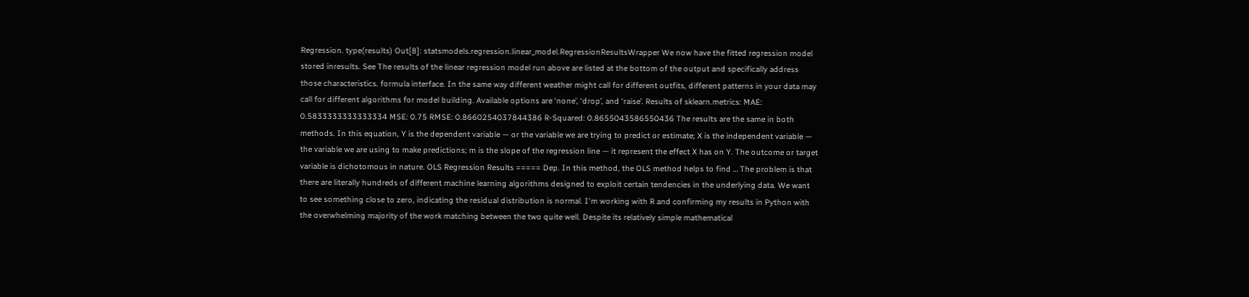Regression. type(results) Out[8]: statsmodels.regression.linear_model.RegressionResultsWrapper We now have the fitted regression model stored inresults. See The results of the linear regression model run above are listed at the bottom of the output and specifically address those characteristics. formula interface. In the same way different weather might call for different outfits, different patterns in your data may call for different algorithms for model building. Available options are ‘none’, ‘drop’, and ‘raise’. Results of sklearn.metrics: MAE: 0.5833333333333334 MSE: 0.75 RMSE: 0.8660254037844386 R-Squared: 0.8655043586550436 The results are the same in both methods. In this equation, Y is the dependent variable — or the variable we are trying to predict or estimate; X is the independent variable — the variable we are using to make predictions; m is the slope of the regression line — it represent the effect X has on Y. The outcome or target variable is dichotomous in nature. OLS Regression Results ===== Dep. In this method, the OLS method helps to find … The problem is that there are literally hundreds of different machine learning algorithms designed to exploit certain tendencies in the underlying data. We want to see something close to zero, indicating the residual distribution is normal. I'm working with R and confirming my results in Python with the overwhelming majority of the work matching between the two quite well. Despite its relatively simple mathematical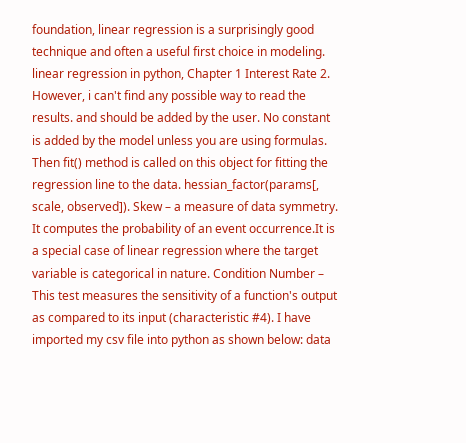foundation, linear regression is a surprisingly good technique and often a useful first choice in modeling. linear regression in python, Chapter 1 Interest Rate 2. However, i can't find any possible way to read the results. and should be added by the user. No constant is added by the model unless you are using formulas. Then fit() method is called on this object for fitting the regression line to the data. hessian_factor(params[, scale, observed]). Skew – a measure of data symmetry. It computes the probability of an event occurrence.It is a special case of linear regression where the target variable is categorical in nature. Condition Number – This test measures the sensitivity of a function's output as compared to its input (characteristic #4). I have imported my csv file into python as shown below: data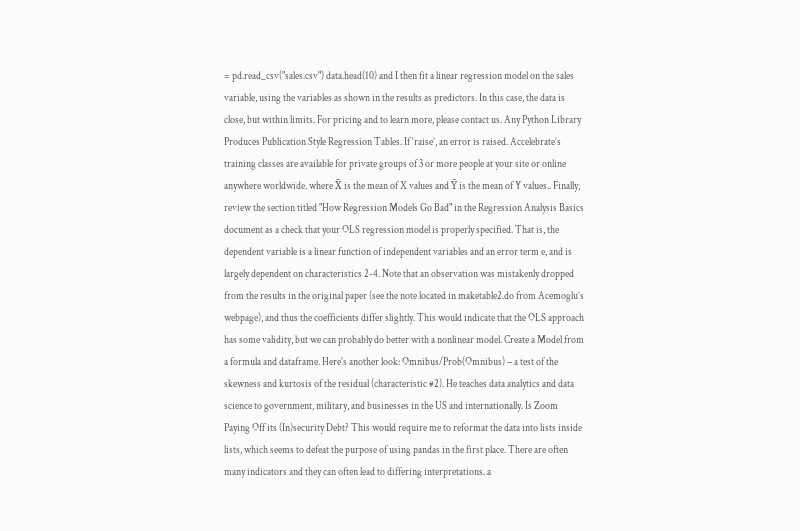= pd.read_csv("sales.csv") data.head(10) and I then fit a linear regression model on the sales variable, using the variables as shown in the results as predictors. In this case, the data is close, but within limits. For pricing and to learn more, please contact us. Any Python Library Produces Publication Style Regression Tables. If ‘raise’, an error is raised. Accelebrate’s training classes are available for private groups of 3 or more people at your site or online anywhere worldwide. where X̄ is the mean of X values and Ȳ is the mean of Y values.. Finally, review the section titled "How Regression Models Go Bad" in the Regression Analysis Basics document as a check that your OLS regression model is properly specified. That is, the dependent variable is a linear function of independent variables and an error term e, and is largely dependent on characteristics 2-4. Note that an observation was mistakenly dropped from the results in the original paper (see the note located in maketable2.do from Acemoglu’s webpage), and thus the coefficients differ slightly. This would indicate that the OLS approach has some validity, but we can probably do better with a nonlinear model. Create a Model from a formula and dataframe. Here's another look: Omnibus/Prob(Omnibus) – a test of the skewness and kurtosis of the residual (characteristic #2). He teaches data analytics and data science to government, military, and businesses in the US and internationally. Is Zoom Paying Off its (In)security Debt? This would require me to reformat the data into lists inside lists, which seems to defeat the purpose of using pandas in the first place. There are often many indicators and they can often lead to differing interpretations. a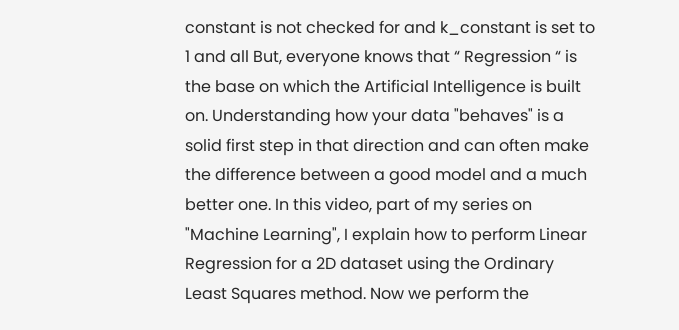constant is not checked for and k_constant is set to 1 and all But, everyone knows that “ Regression “ is the base on which the Artificial Intelligence is built on. Understanding how your data "behaves" is a solid first step in that direction and can often make the difference between a good model and a much better one. In this video, part of my series on "Machine Learning", I explain how to perform Linear Regression for a 2D dataset using the Ordinary Least Squares method. Now we perform the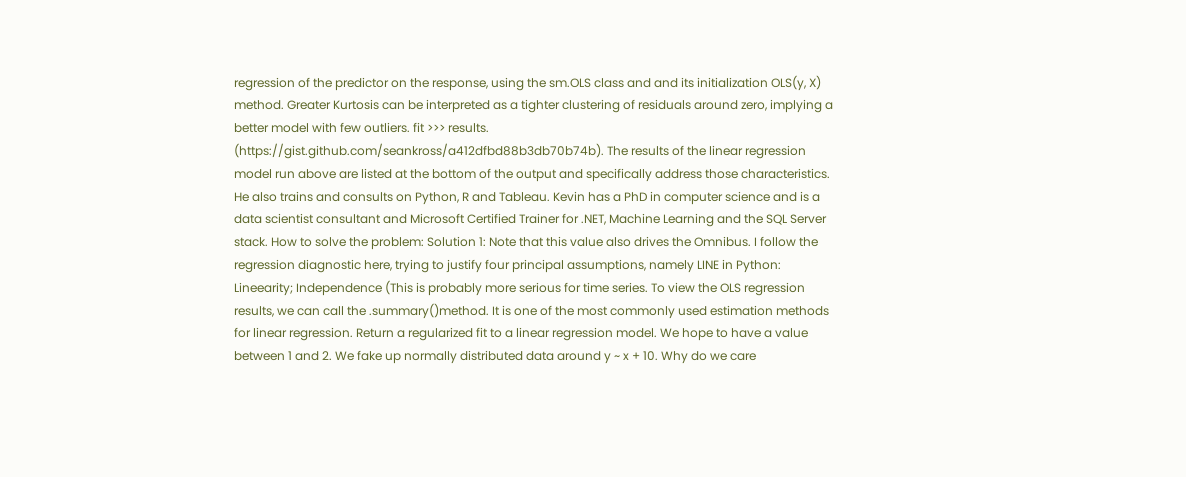regression of the predictor on the response, using the sm.OLS class and and its initialization OLS(y, X) method. Greater Kurtosis can be interpreted as a tighter clustering of residuals around zero, implying a better model with few outliers. fit >>> results. (https://gist.github.com/seankross/a412dfbd88b3db70b74b). The results of the linear regression model run above are listed at the bottom of the output and specifically address those characteristics. He also trains and consults on Python, R and Tableau. Kevin has a PhD in computer science and is a data scientist consultant and Microsoft Certified Trainer for .NET, Machine Learning and the SQL Server stack. How to solve the problem: Solution 1: Note that this value also drives the Omnibus. I follow the regression diagnostic here, trying to justify four principal assumptions, namely LINE in Python: Lineearity; Independence (This is probably more serious for time series. To view the OLS regression results, we can call the .summary()method. It is one of the most commonly used estimation methods for linear regression. Return a regularized fit to a linear regression model. We hope to have a value between 1 and 2. We fake up normally distributed data around y ~ x + 10. Why do we care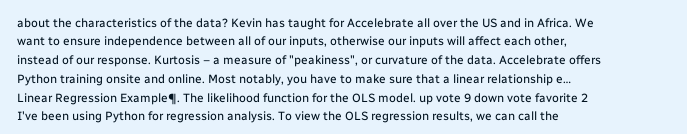about the characteristics of the data? Kevin has taught for Accelebrate all over the US and in Africa. We want to ensure independence between all of our inputs, otherwise our inputs will affect each other, instead of our response. Kurtosis – a measure of "peakiness", or curvature of the data. Accelebrate offers Python training onsite and online. Most notably, you have to make sure that a linear relationship e… Linear Regression Example¶. The likelihood function for the OLS model. up vote 9 down vote favorite 2 I've been using Python for regression analysis. To view the OLS regression results, we can call the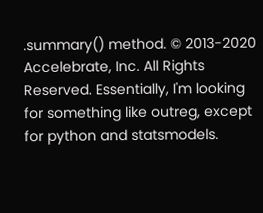.summary() method. © 2013-2020 Accelebrate, Inc. All Rights Reserved. Essentially, I'm looking for something like outreg, except for python and statsmodels.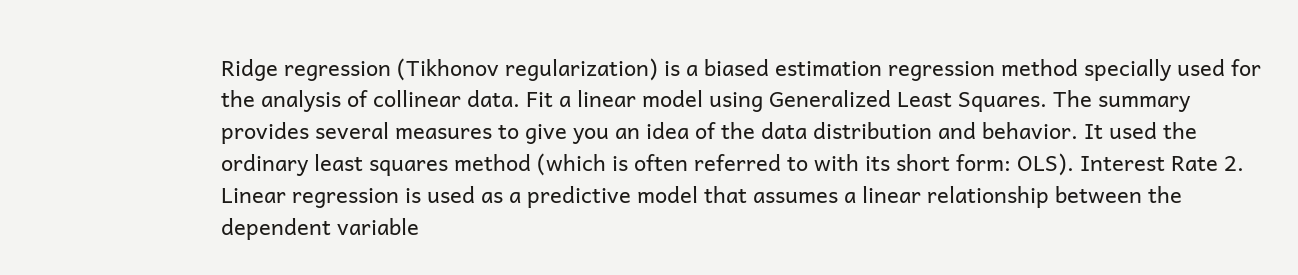Ridge regression (Tikhonov regularization) is a biased estimation regression method specially used for the analysis of collinear data. Fit a linear model using Generalized Least Squares. The summary provides several measures to give you an idea of the data distribution and behavior. It used the ordinary least squares method (which is often referred to with its short form: OLS). Interest Rate 2. Linear regression is used as a predictive model that assumes a linear relationship between the dependent variable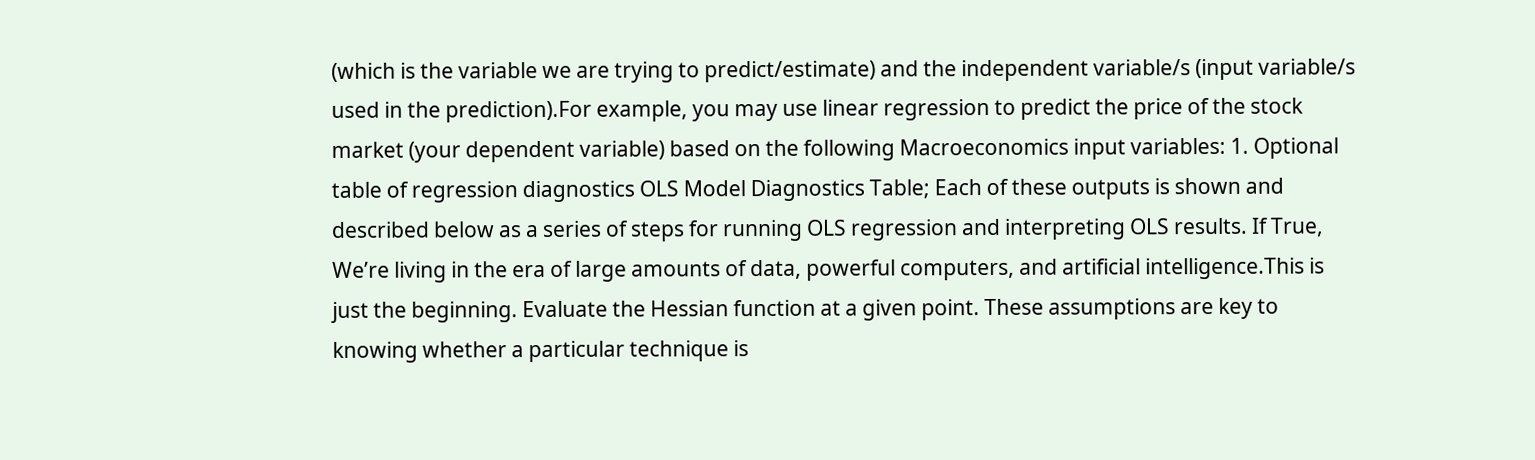(which is the variable we are trying to predict/estimate) and the independent variable/s (input variable/s used in the prediction).For example, you may use linear regression to predict the price of the stock market (your dependent variable) based on the following Macroeconomics input variables: 1. Optional table of regression diagnostics OLS Model Diagnostics Table; Each of these outputs is shown and described below as a series of steps for running OLS regression and interpreting OLS results. If True, We’re living in the era of large amounts of data, powerful computers, and artificial intelligence.This is just the beginning. Evaluate the Hessian function at a given point. These assumptions are key to knowing whether a particular technique is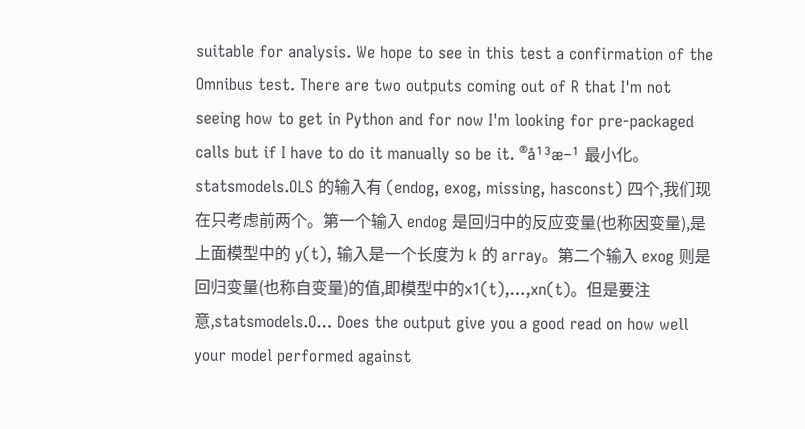suitable for analysis. We hope to see in this test a confirmation of the Omnibus test. There are two outputs coming out of R that I'm not seeing how to get in Python and for now I'm looking for pre-packaged calls but if I have to do it manually so be it. ®å¹³æ–¹ 最小化。 statsmodels.OLS 的输入有 (endog, exog, missing, hasconst) 四个,我们现在只考虑前两个。第一个输入 endog 是回归中的反应变量(也称因变量),是上面模型中的 y(t), 输入是一个长度为 k 的 array。第二个输入 exog 则是回归变量(也称自变量)的值,即模型中的x1(t),…,xn(t)。但是要注意,statsmodels.O… Does the output give you a good read on how well your model performed against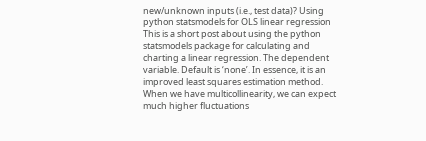new/unknown inputs (i.e., test data)? Using python statsmodels for OLS linear regression This is a short post about using the python statsmodels package for calculating and charting a linear regression. The dependent variable. Default is ‘none’. In essence, it is an improved least squares estimation method. When we have multicollinearity, we can expect much higher fluctuations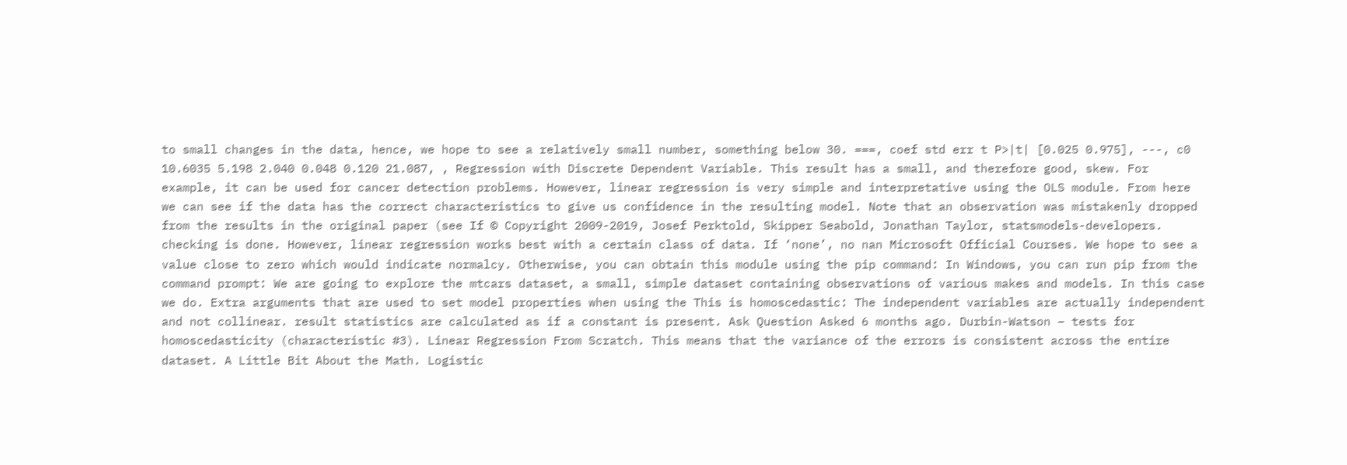to small changes in the data, hence, we hope to see a relatively small number, something below 30. ===, coef std err t P>|t| [0.025 0.975], ---, c0 10.6035 5.198 2.040 0.048 0.120 21.087, , Regression with Discrete Dependent Variable. This result has a small, and therefore good, skew. For example, it can be used for cancer detection problems. However, linear regression is very simple and interpretative using the OLS module. From here we can see if the data has the correct characteristics to give us confidence in the resulting model. Note that an observation was mistakenly dropped from the results in the original paper (see If © Copyright 2009-2019, Josef Perktold, Skipper Seabold, Jonathan Taylor, statsmodels-developers. checking is done. However, linear regression works best with a certain class of data. If ‘none’, no nan Microsoft Official Courses. We hope to see a value close to zero which would indicate normalcy. Otherwise, you can obtain this module using the pip command: In Windows, you can run pip from the command prompt: We are going to explore the mtcars dataset, a small, simple dataset containing observations of various makes and models. In this case we do. Extra arguments that are used to set model properties when using the This is homoscedastic: The independent variables are actually independent and not collinear. result statistics are calculated as if a constant is present. Ask Question Asked 6 months ago. Durbin-Watson – tests for homoscedasticity (characteristic #3). Linear Regression From Scratch. This means that the variance of the errors is consistent across the entire dataset. A Little Bit About the Math. Logistic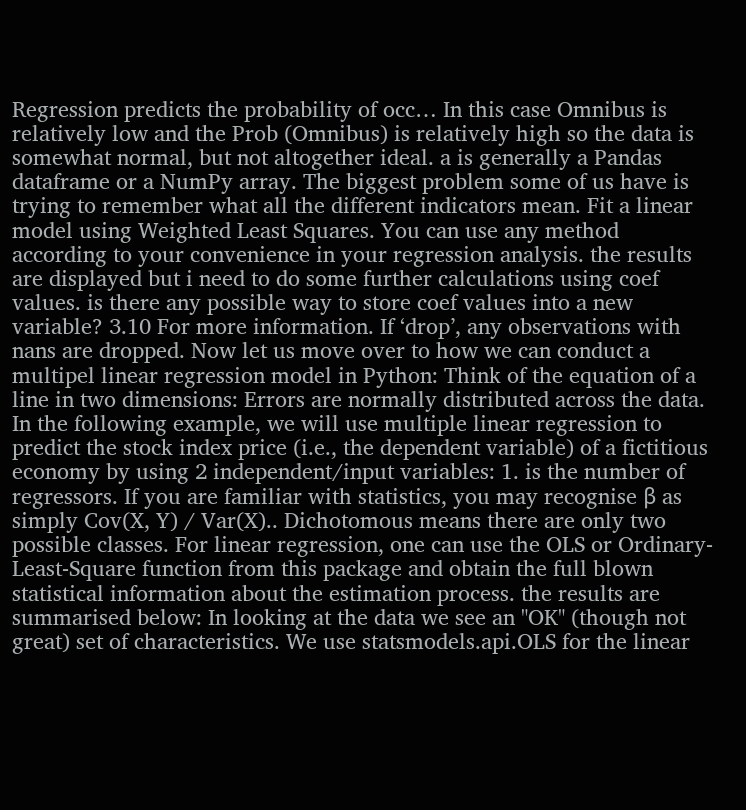Regression predicts the probability of occ… In this case Omnibus is relatively low and the Prob (Omnibus) is relatively high so the data is somewhat normal, but not altogether ideal. a is generally a Pandas dataframe or a NumPy array. The biggest problem some of us have is trying to remember what all the different indicators mean. Fit a linear model using Weighted Least Squares. You can use any method according to your convenience in your regression analysis. the results are displayed but i need to do some further calculations using coef values. is there any possible way to store coef values into a new variable? 3.10 For more information. If ‘drop’, any observations with nans are dropped. Now let us move over to how we can conduct a multipel linear regression model in Python: Think of the equation of a line in two dimensions: Errors are normally distributed across the data. In the following example, we will use multiple linear regression to predict the stock index price (i.e., the dependent variable) of a fictitious economy by using 2 independent/input variables: 1. is the number of regressors. If you are familiar with statistics, you may recognise β as simply Cov(X, Y) / Var(X).. Dichotomous means there are only two possible classes. For linear regression, one can use the OLS or Ordinary-Least-Square function from this package and obtain the full blown statistical information about the estimation process. the results are summarised below: In looking at the data we see an "OK" (though not great) set of characteristics. We use statsmodels.api.OLS for the linear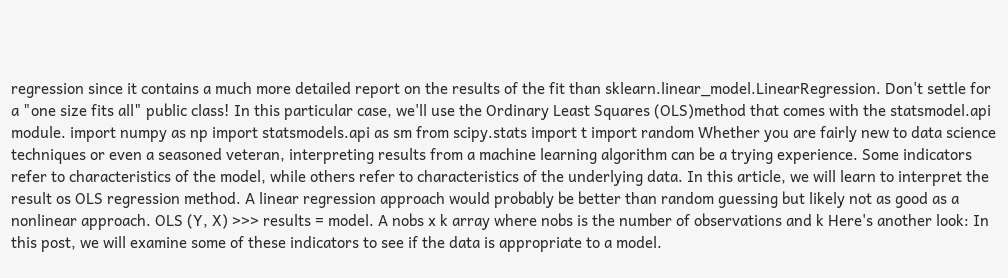regression since it contains a much more detailed report on the results of the fit than sklearn.linear_model.LinearRegression. Don't settle for a "one size fits all" public class! In this particular case, we'll use the Ordinary Least Squares (OLS)method that comes with the statsmodel.api module. import numpy as np import statsmodels.api as sm from scipy.stats import t import random Whether you are fairly new to data science techniques or even a seasoned veteran, interpreting results from a machine learning algorithm can be a trying experience. Some indicators refer to characteristics of the model, while others refer to characteristics of the underlying data. In this article, we will learn to interpret the result os OLS regression method. A linear regression approach would probably be better than random guessing but likely not as good as a nonlinear approach. OLS (Y, X) >>> results = model. A nobs x k array where nobs is the number of observations and k Here's another look: In this post, we will examine some of these indicators to see if the data is appropriate to a model.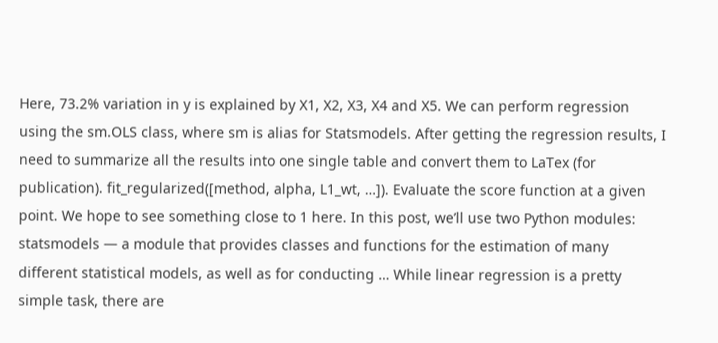Here, 73.2% variation in y is explained by X1, X2, X3, X4 and X5. We can perform regression using the sm.OLS class, where sm is alias for Statsmodels. After getting the regression results, I need to summarize all the results into one single table and convert them to LaTex (for publication). fit_regularized([method, alpha, L1_wt, …]). Evaluate the score function at a given point. We hope to see something close to 1 here. In this post, we’ll use two Python modules: statsmodels — a module that provides classes and functions for the estimation of many different statistical models, as well as for conducting … While linear regression is a pretty simple task, there are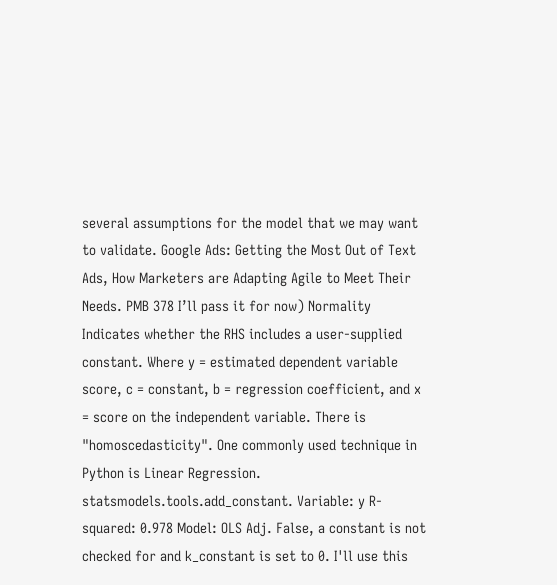several assumptions for the model that we may want to validate. Google Ads: Getting the Most Out of Text Ads, How Marketers are Adapting Agile to Meet Their Needs. PMB 378 I’ll pass it for now) Normality Indicates whether the RHS includes a user-supplied constant. Where y = estimated dependent variable score, c = constant, b = regression coefficient, and x = score on the independent variable. There is "homoscedasticity". One commonly used technique in Python is Linear Regression. statsmodels.tools.add_constant. Variable: y R-squared: 0.978 Model: OLS Adj. False, a constant is not checked for and k_constant is set to 0. I'll use this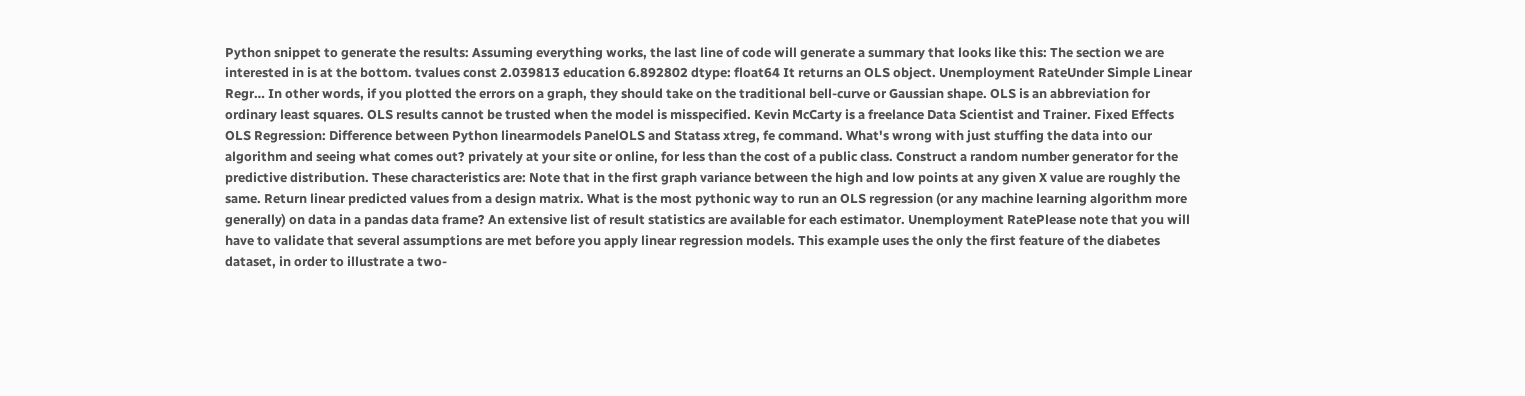Python snippet to generate the results: Assuming everything works, the last line of code will generate a summary that looks like this: The section we are interested in is at the bottom. tvalues const 2.039813 education 6.892802 dtype: float64 It returns an OLS object. Unemployment RateUnder Simple Linear Regr… In other words, if you plotted the errors on a graph, they should take on the traditional bell-curve or Gaussian shape. OLS is an abbreviation for ordinary least squares. OLS results cannot be trusted when the model is misspecified. Kevin McCarty is a freelance Data Scientist and Trainer. Fixed Effects OLS Regression: Difference between Python linearmodels PanelOLS and Statass xtreg, fe command. What's wrong with just stuffing the data into our algorithm and seeing what comes out? privately at your site or online, for less than the cost of a public class. Construct a random number generator for the predictive distribution. These characteristics are: Note that in the first graph variance between the high and low points at any given X value are roughly the same. Return linear predicted values from a design matrix. What is the most pythonic way to run an OLS regression (or any machine learning algorithm more generally) on data in a pandas data frame? An extensive list of result statistics are available for each estimator. Unemployment RatePlease note that you will have to validate that several assumptions are met before you apply linear regression models. This example uses the only the first feature of the diabetes dataset, in order to illustrate a two-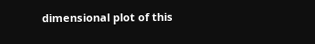dimensional plot of this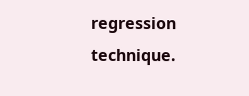regression technique.